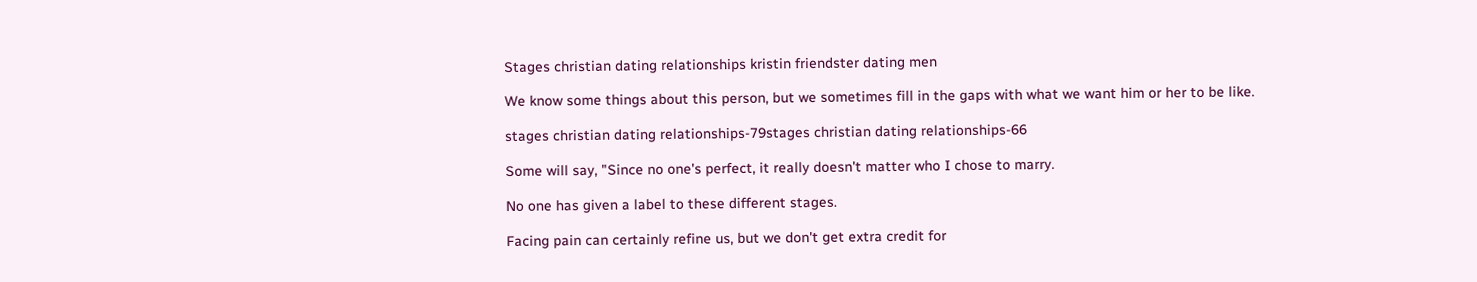Stages christian dating relationships kristin friendster dating men

We know some things about this person, but we sometimes fill in the gaps with what we want him or her to be like.

stages christian dating relationships-79stages christian dating relationships-66

Some will say, "Since no one's perfect, it really doesn't matter who I chose to marry.

No one has given a label to these different stages.

Facing pain can certainly refine us, but we don't get extra credit for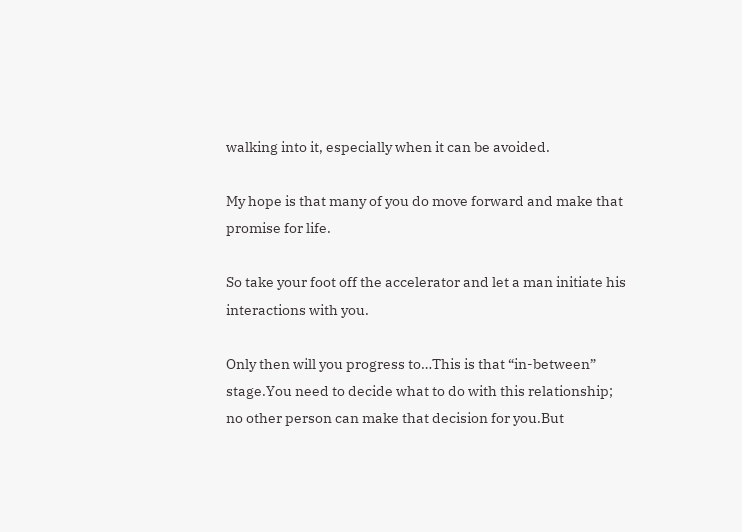walking into it, especially when it can be avoided.

My hope is that many of you do move forward and make that promise for life.

So take your foot off the accelerator and let a man initiate his interactions with you.

Only then will you progress to…This is that “in-between” stage.You need to decide what to do with this relationship; no other person can make that decision for you.But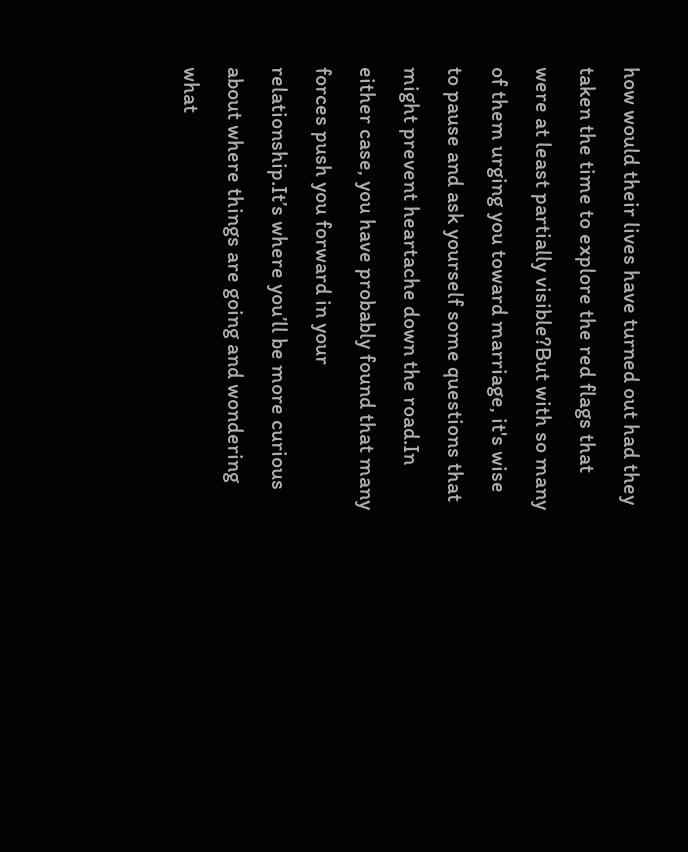how would their lives have turned out had they taken the time to explore the red flags that were at least partially visible?But with so many of them urging you toward marriage, it's wise to pause and ask yourself some questions that might prevent heartache down the road.In either case, you have probably found that many forces push you forward in your relationship.It’s where you’ll be more curious about where things are going and wondering what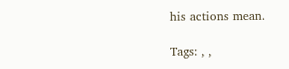his actions mean.

Tags: , ,